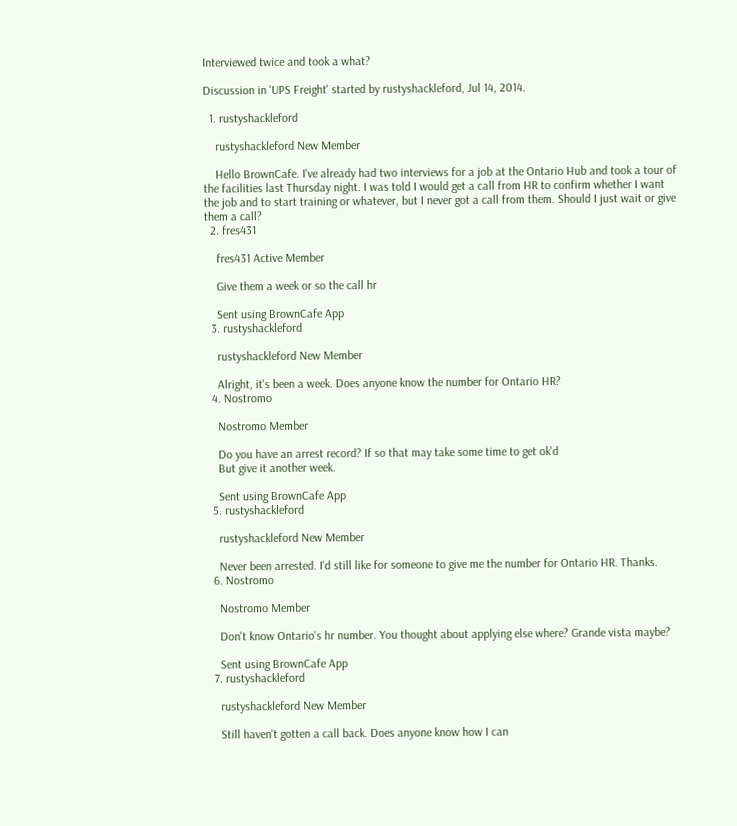Interviewed twice and took a what?

Discussion in 'UPS Freight' started by rustyshackleford, Jul 14, 2014.

  1. rustyshackleford

    rustyshackleford New Member

    Hello BrownCafe. I've already had two interviews for a job at the Ontario Hub and took a tour of the facilities last Thursday night. I was told I would get a call from HR to confirm whether I want the job and to start training or whatever, but I never got a call from them. Should I just wait or give them a call?
  2. fres431

    fres431 Active Member

    Give them a week or so the call hr

    Sent using BrownCafe App
  3. rustyshackleford

    rustyshackleford New Member

    Alright, it's been a week. Does anyone know the number for Ontario HR?
  4. Nostromo

    Nostromo Member

    Do you have an arrest record? If so that may take some time to get ok'd
    But give it another week.

    Sent using BrownCafe App
  5. rustyshackleford

    rustyshackleford New Member

    Never been arrested. I'd still like for someone to give me the number for Ontario HR. Thanks.
  6. Nostromo

    Nostromo Member

    Don't know Ontario's hr number. You thought about applying else where? Grande vista maybe?

    Sent using BrownCafe App
  7. rustyshackleford

    rustyshackleford New Member

    Still haven't gotten a call back. Does anyone know how I can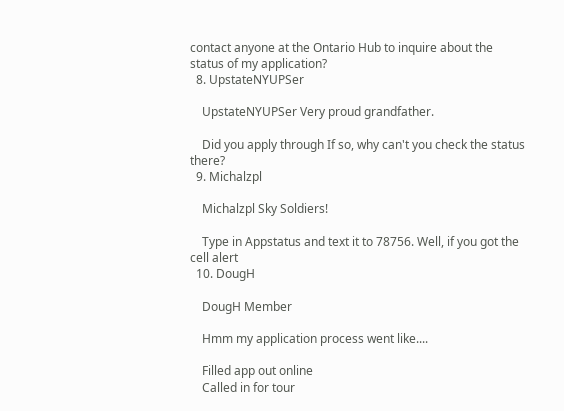contact anyone at the Ontario Hub to inquire about the status of my application?
  8. UpstateNYUPSer

    UpstateNYUPSer Very proud grandfather.

    Did you apply through If so, why can't you check the status there?
  9. Michalzpl

    Michalzpl Sky Soldiers!

    Type in Appstatus and text it to 78756. Well, if you got the cell alert
  10. DougH

    DougH Member

    Hmm my application process went like....

    Filled app out online
    Called in for tour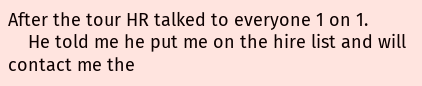After the tour HR talked to everyone 1 on 1.
    He told me he put me on the hire list and will contact me the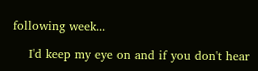following week...

    I'd keep my eye on and if you don't hear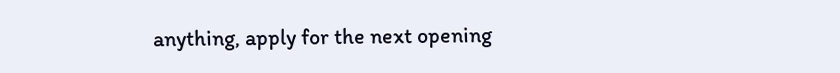anything, apply for the next opening